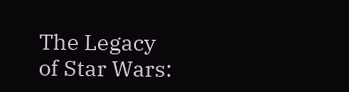The Legacy of Star Wars: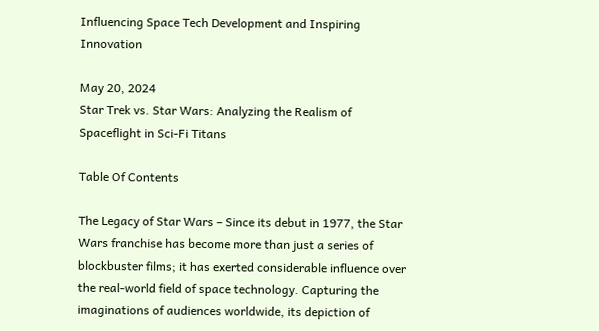Influencing Space Tech Development and Inspiring Innovation

May 20, 2024
Star Trek vs. Star Wars: Analyzing the Realism of Spaceflight in Sci-Fi Titans

Table Of Contents

The Legacy of Star Wars – Since its debut in 1977, the Star Wars franchise has become more than just a series of blockbuster films; it has exerted considerable influence over the real-world field of space technology. Capturing the imaginations of audiences worldwide, its depiction of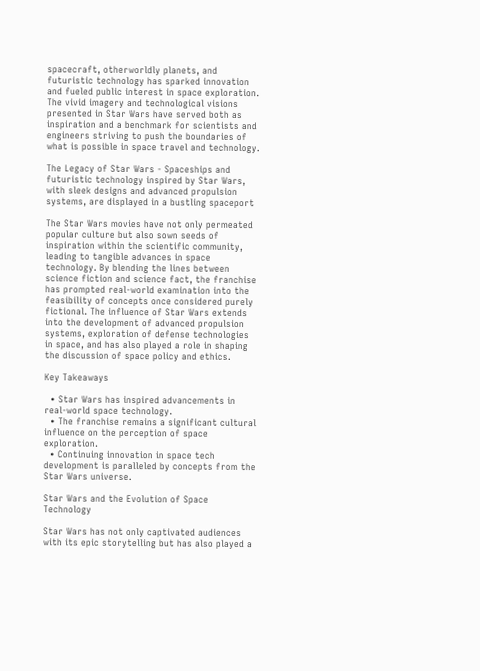spacecraft, otherworldly planets, and futuristic technology has sparked innovation and fueled public interest in space exploration. The vivid imagery and technological visions presented in Star Wars have served both as inspiration and a benchmark for scientists and engineers striving to push the boundaries of what is possible in space travel and technology.

The Legacy of Star Wars - Spaceships and futuristic technology inspired by Star Wars, with sleek designs and advanced propulsion systems, are displayed in a bustling spaceport

The Star Wars movies have not only permeated popular culture but also sown seeds of inspiration within the scientific community, leading to tangible advances in space technology. By blending the lines between science fiction and science fact, the franchise has prompted real-world examination into the feasibility of concepts once considered purely fictional. The influence of Star Wars extends into the development of advanced propulsion systems, exploration of defense technologies in space, and has also played a role in shaping the discussion of space policy and ethics.

Key Takeaways

  • Star Wars has inspired advancements in real-world space technology.
  • The franchise remains a significant cultural influence on the perception of space exploration.
  • Continuing innovation in space tech development is paralleled by concepts from the Star Wars universe.

Star Wars and the Evolution of Space Technology

Star Wars has not only captivated audiences with its epic storytelling but has also played a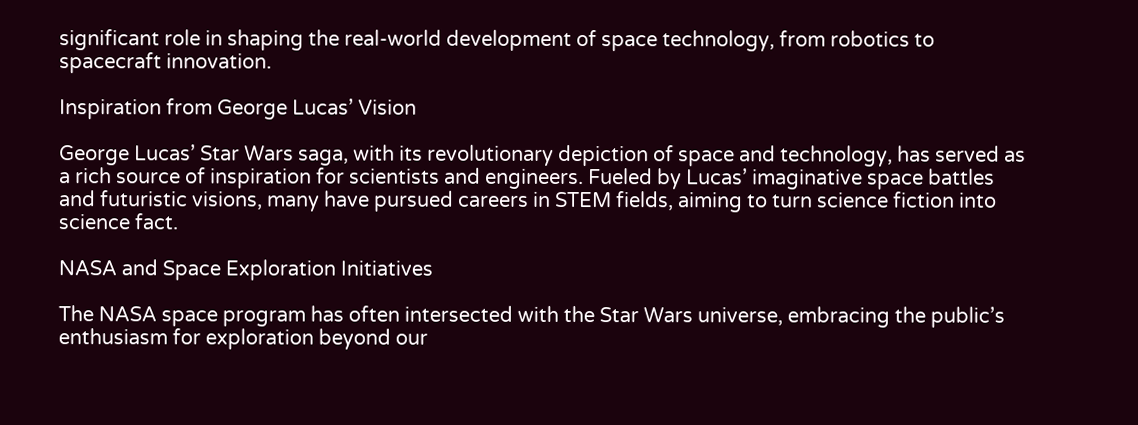significant role in shaping the real-world development of space technology, from robotics to spacecraft innovation.

Inspiration from George Lucas’ Vision

George Lucas’ Star Wars saga, with its revolutionary depiction of space and technology, has served as a rich source of inspiration for scientists and engineers. Fueled by Lucas’ imaginative space battles and futuristic visions, many have pursued careers in STEM fields, aiming to turn science fiction into science fact.

NASA and Space Exploration Initiatives

The NASA space program has often intersected with the Star Wars universe, embracing the public’s enthusiasm for exploration beyond our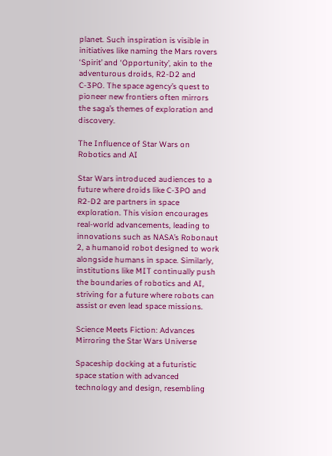planet. Such inspiration is visible in initiatives like naming the Mars rovers ‘Spirit’ and ‘Opportunity’, akin to the adventurous droids, R2-D2 and C-3PO. The space agency’s quest to pioneer new frontiers often mirrors the saga’s themes of exploration and discovery.

The Influence of Star Wars on Robotics and AI

Star Wars introduced audiences to a future where droids like C-3PO and R2-D2 are partners in space exploration. This vision encourages real-world advancements, leading to innovations such as NASA’s Robonaut 2, a humanoid robot designed to work alongside humans in space. Similarly, institutions like MIT continually push the boundaries of robotics and AI, striving for a future where robots can assist or even lead space missions.

Science Meets Fiction: Advances Mirroring the Star Wars Universe

Spaceship docking at a futuristic space station with advanced technology and design, resembling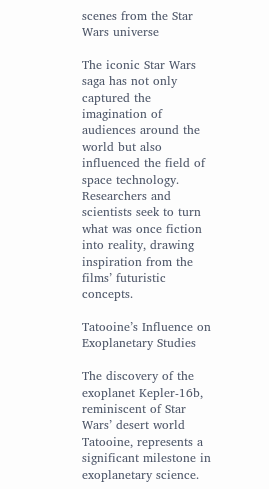scenes from the Star Wars universe

The iconic Star Wars saga has not only captured the imagination of audiences around the world but also influenced the field of space technology. Researchers and scientists seek to turn what was once fiction into reality, drawing inspiration from the films’ futuristic concepts.

Tatooine’s Influence on Exoplanetary Studies

The discovery of the exoplanet Kepler-16b, reminiscent of Star Wars’ desert world Tatooine, represents a significant milestone in exoplanetary science.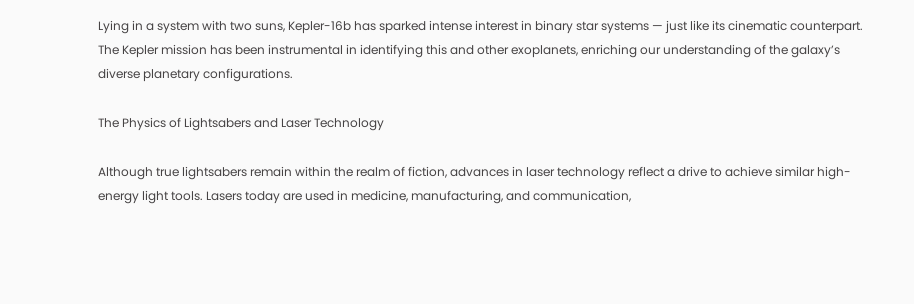Lying in a system with two suns, Kepler-16b has sparked intense interest in binary star systems — just like its cinematic counterpart. The Kepler mission has been instrumental in identifying this and other exoplanets, enriching our understanding of the galaxy’s diverse planetary configurations.

The Physics of Lightsabers and Laser Technology

Although true lightsabers remain within the realm of fiction, advances in laser technology reflect a drive to achieve similar high-energy light tools. Lasers today are used in medicine, manufacturing, and communication,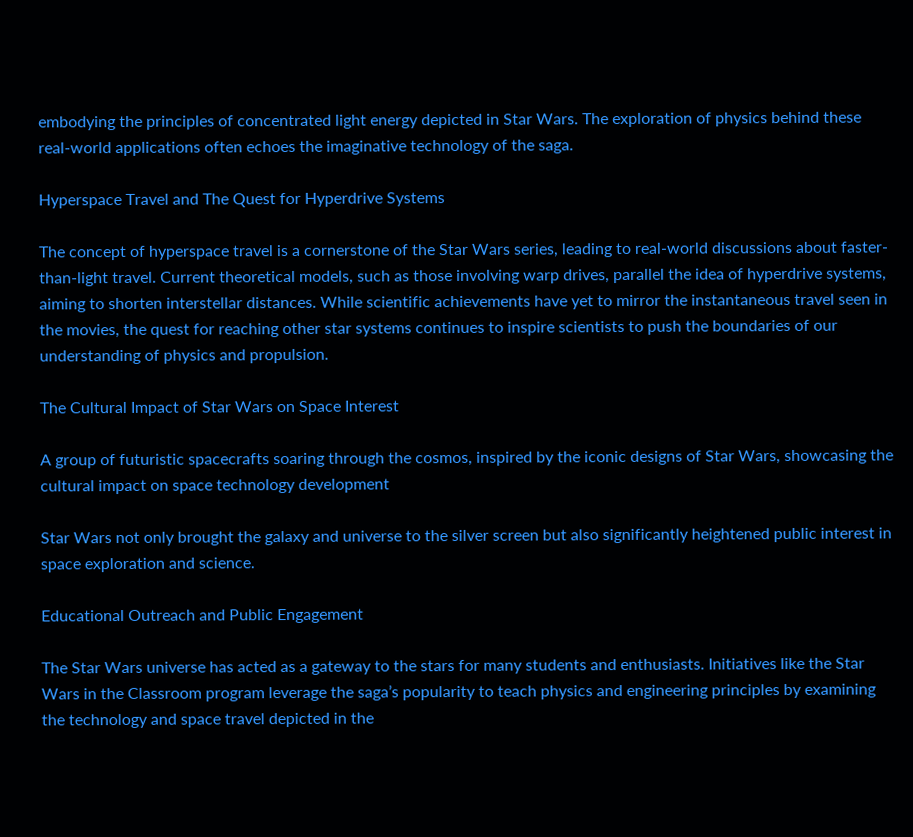embodying the principles of concentrated light energy depicted in Star Wars. The exploration of physics behind these real-world applications often echoes the imaginative technology of the saga.

Hyperspace Travel and The Quest for Hyperdrive Systems

The concept of hyperspace travel is a cornerstone of the Star Wars series, leading to real-world discussions about faster-than-light travel. Current theoretical models, such as those involving warp drives, parallel the idea of hyperdrive systems, aiming to shorten interstellar distances. While scientific achievements have yet to mirror the instantaneous travel seen in the movies, the quest for reaching other star systems continues to inspire scientists to push the boundaries of our understanding of physics and propulsion.

The Cultural Impact of Star Wars on Space Interest

A group of futuristic spacecrafts soaring through the cosmos, inspired by the iconic designs of Star Wars, showcasing the cultural impact on space technology development

Star Wars not only brought the galaxy and universe to the silver screen but also significantly heightened public interest in space exploration and science.

Educational Outreach and Public Engagement

The Star Wars universe has acted as a gateway to the stars for many students and enthusiasts. Initiatives like the Star Wars in the Classroom program leverage the saga’s popularity to teach physics and engineering principles by examining the technology and space travel depicted in the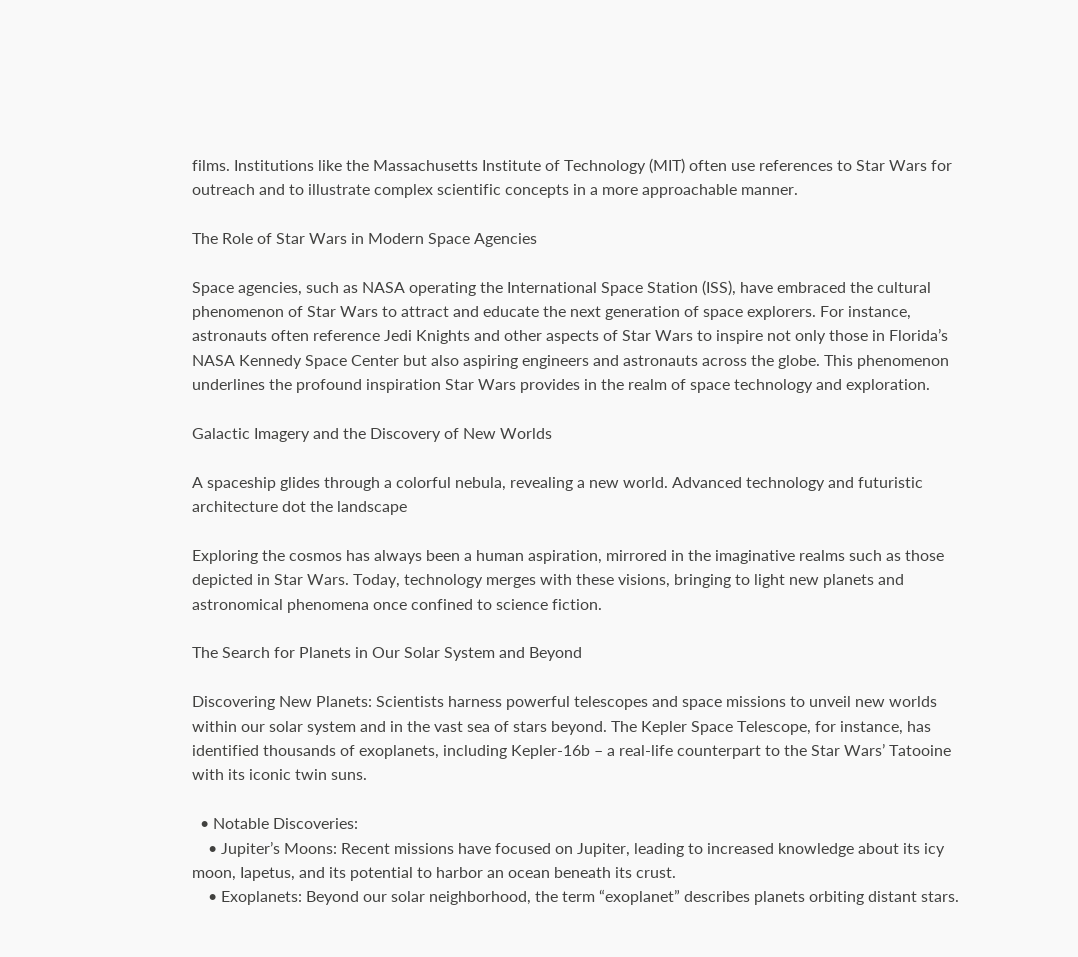films. Institutions like the Massachusetts Institute of Technology (MIT) often use references to Star Wars for outreach and to illustrate complex scientific concepts in a more approachable manner.

The Role of Star Wars in Modern Space Agencies

Space agencies, such as NASA operating the International Space Station (ISS), have embraced the cultural phenomenon of Star Wars to attract and educate the next generation of space explorers. For instance, astronauts often reference Jedi Knights and other aspects of Star Wars to inspire not only those in Florida’s NASA Kennedy Space Center but also aspiring engineers and astronauts across the globe. This phenomenon underlines the profound inspiration Star Wars provides in the realm of space technology and exploration.

Galactic Imagery and the Discovery of New Worlds

A spaceship glides through a colorful nebula, revealing a new world. Advanced technology and futuristic architecture dot the landscape

Exploring the cosmos has always been a human aspiration, mirrored in the imaginative realms such as those depicted in Star Wars. Today, technology merges with these visions, bringing to light new planets and astronomical phenomena once confined to science fiction.

The Search for Planets in Our Solar System and Beyond

Discovering New Planets: Scientists harness powerful telescopes and space missions to unveil new worlds within our solar system and in the vast sea of stars beyond. The Kepler Space Telescope, for instance, has identified thousands of exoplanets, including Kepler-16b – a real-life counterpart to the Star Wars’ Tatooine with its iconic twin suns.

  • Notable Discoveries:
    • Jupiter’s Moons: Recent missions have focused on Jupiter, leading to increased knowledge about its icy moon, Iapetus, and its potential to harbor an ocean beneath its crust.
    • Exoplanets: Beyond our solar neighborhood, the term “exoplanet” describes planets orbiting distant stars.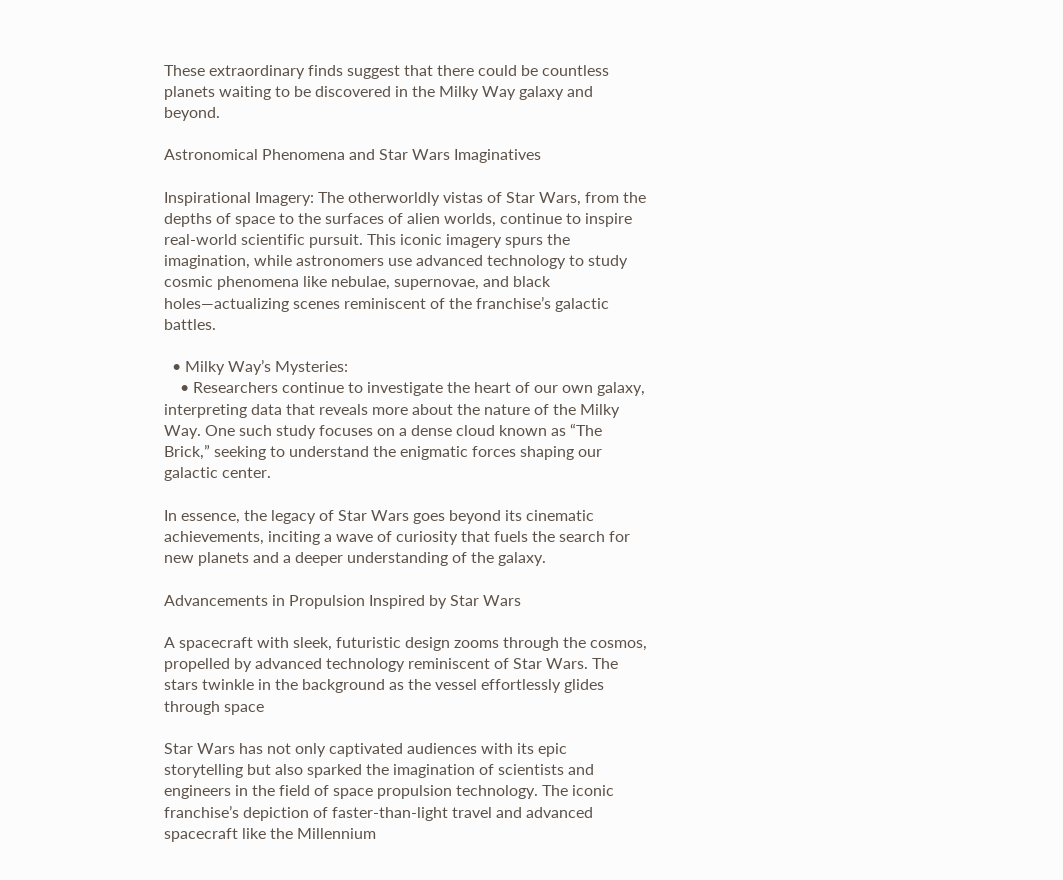These extraordinary finds suggest that there could be countless planets waiting to be discovered in the Milky Way galaxy and beyond.

Astronomical Phenomena and Star Wars Imaginatives

Inspirational Imagery: The otherworldly vistas of Star Wars, from the depths of space to the surfaces of alien worlds, continue to inspire real-world scientific pursuit. This iconic imagery spurs the imagination, while astronomers use advanced technology to study cosmic phenomena like nebulae, supernovae, and black holes—actualizing scenes reminiscent of the franchise’s galactic battles.

  • Milky Way’s Mysteries:
    • Researchers continue to investigate the heart of our own galaxy, interpreting data that reveals more about the nature of the Milky Way. One such study focuses on a dense cloud known as “The Brick,” seeking to understand the enigmatic forces shaping our galactic center.

In essence, the legacy of Star Wars goes beyond its cinematic achievements, inciting a wave of curiosity that fuels the search for new planets and a deeper understanding of the galaxy.

Advancements in Propulsion Inspired by Star Wars

A spacecraft with sleek, futuristic design zooms through the cosmos, propelled by advanced technology reminiscent of Star Wars. The stars twinkle in the background as the vessel effortlessly glides through space

Star Wars has not only captivated audiences with its epic storytelling but also sparked the imagination of scientists and engineers in the field of space propulsion technology. The iconic franchise’s depiction of faster-than-light travel and advanced spacecraft like the Millennium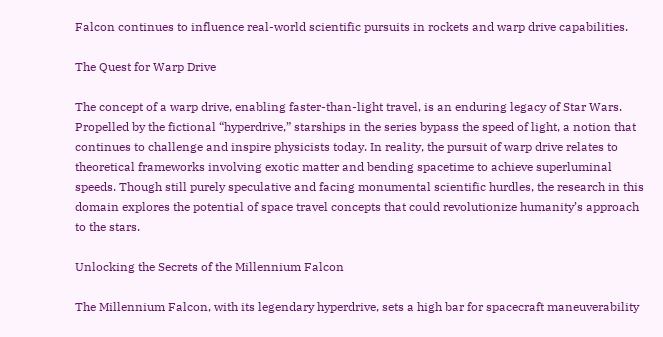Falcon continues to influence real-world scientific pursuits in rockets and warp drive capabilities.

The Quest for Warp Drive

The concept of a warp drive, enabling faster-than-light travel, is an enduring legacy of Star Wars. Propelled by the fictional “hyperdrive,” starships in the series bypass the speed of light, a notion that continues to challenge and inspire physicists today. In reality, the pursuit of warp drive relates to theoretical frameworks involving exotic matter and bending spacetime to achieve superluminal speeds. Though still purely speculative and facing monumental scientific hurdles, the research in this domain explores the potential of space travel concepts that could revolutionize humanity’s approach to the stars.

Unlocking the Secrets of the Millennium Falcon

The Millennium Falcon, with its legendary hyperdrive, sets a high bar for spacecraft maneuverability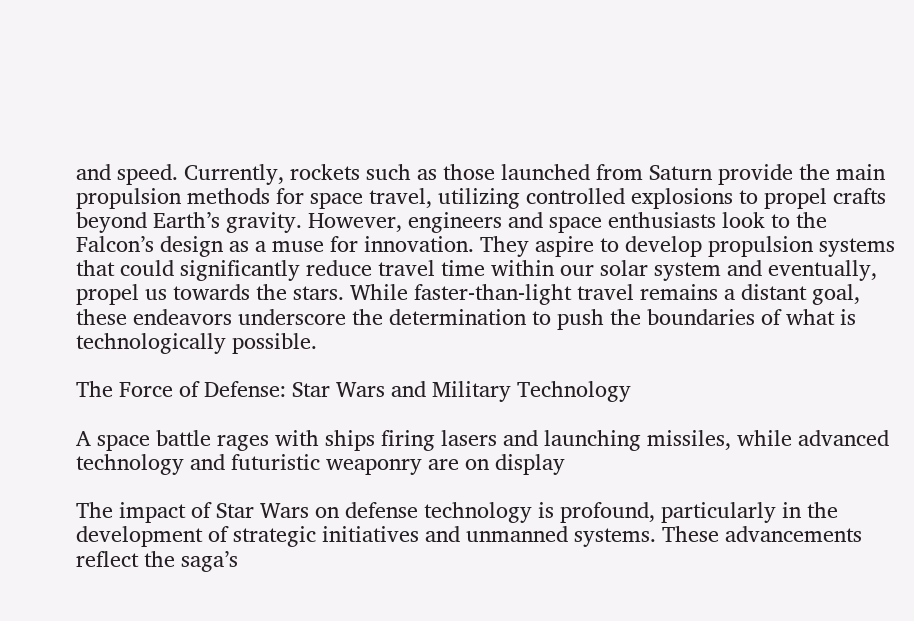and speed. Currently, rockets such as those launched from Saturn provide the main propulsion methods for space travel, utilizing controlled explosions to propel crafts beyond Earth’s gravity. However, engineers and space enthusiasts look to the Falcon’s design as a muse for innovation. They aspire to develop propulsion systems that could significantly reduce travel time within our solar system and eventually, propel us towards the stars. While faster-than-light travel remains a distant goal, these endeavors underscore the determination to push the boundaries of what is technologically possible.

The Force of Defense: Star Wars and Military Technology

A space battle rages with ships firing lasers and launching missiles, while advanced technology and futuristic weaponry are on display

The impact of Star Wars on defense technology is profound, particularly in the development of strategic initiatives and unmanned systems. These advancements reflect the saga’s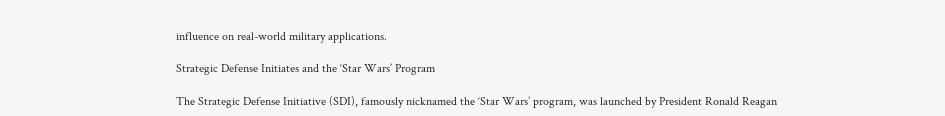influence on real-world military applications.

Strategic Defense Initiates and the ‘Star Wars’ Program

The Strategic Defense Initiative (SDI), famously nicknamed the ‘Star Wars’ program, was launched by President Ronald Reagan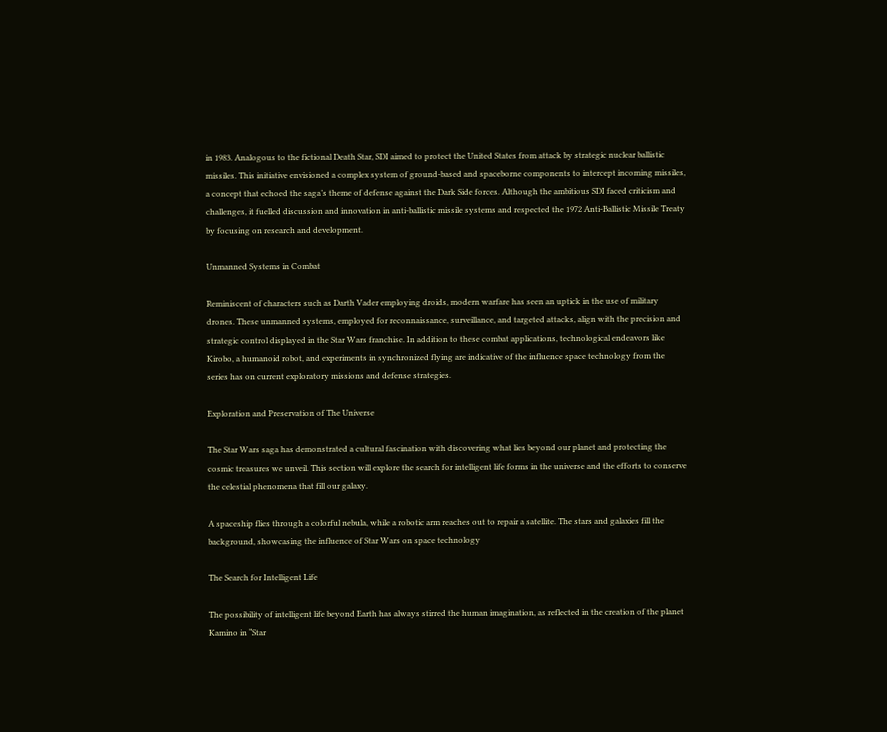in 1983. Analogous to the fictional Death Star, SDI aimed to protect the United States from attack by strategic nuclear ballistic missiles. This initiative envisioned a complex system of ground-based and spaceborne components to intercept incoming missiles, a concept that echoed the saga’s theme of defense against the Dark Side forces. Although the ambitious SDI faced criticism and challenges, it fuelled discussion and innovation in anti-ballistic missile systems and respected the 1972 Anti-Ballistic Missile Treaty by focusing on research and development.

Unmanned Systems in Combat

Reminiscent of characters such as Darth Vader employing droids, modern warfare has seen an uptick in the use of military drones. These unmanned systems, employed for reconnaissance, surveillance, and targeted attacks, align with the precision and strategic control displayed in the Star Wars franchise. In addition to these combat applications, technological endeavors like Kirobo, a humanoid robot, and experiments in synchronized flying are indicative of the influence space technology from the series has on current exploratory missions and defense strategies.

Exploration and Preservation of The Universe

The Star Wars saga has demonstrated a cultural fascination with discovering what lies beyond our planet and protecting the cosmic treasures we unveil. This section will explore the search for intelligent life forms in the universe and the efforts to conserve the celestial phenomena that fill our galaxy.

A spaceship flies through a colorful nebula, while a robotic arm reaches out to repair a satellite. The stars and galaxies fill the background, showcasing the influence of Star Wars on space technology

The Search for Intelligent Life

The possibility of intelligent life beyond Earth has always stirred the human imagination, as reflected in the creation of the planet Kamino in “Star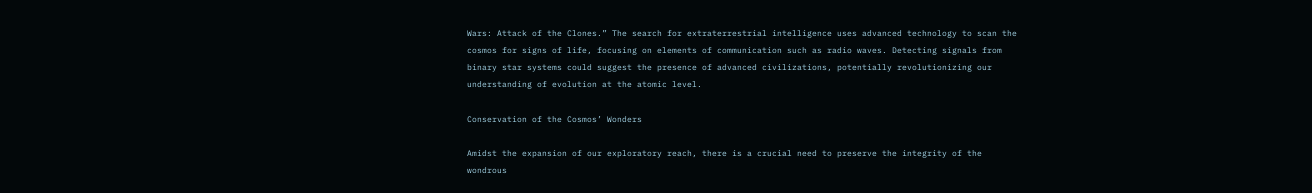Wars: Attack of the Clones.” The search for extraterrestrial intelligence uses advanced technology to scan the cosmos for signs of life, focusing on elements of communication such as radio waves. Detecting signals from binary star systems could suggest the presence of advanced civilizations, potentially revolutionizing our understanding of evolution at the atomic level.

Conservation of the Cosmos’ Wonders

Amidst the expansion of our exploratory reach, there is a crucial need to preserve the integrity of the wondrous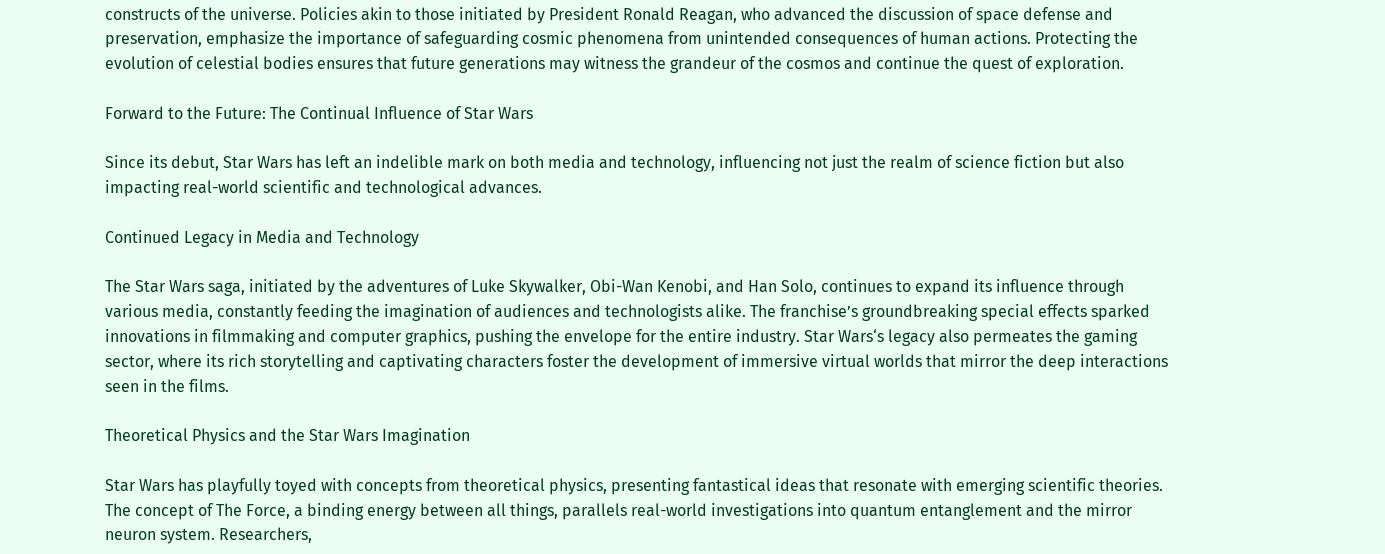constructs of the universe. Policies akin to those initiated by President Ronald Reagan, who advanced the discussion of space defense and preservation, emphasize the importance of safeguarding cosmic phenomena from unintended consequences of human actions. Protecting the evolution of celestial bodies ensures that future generations may witness the grandeur of the cosmos and continue the quest of exploration.

Forward to the Future: The Continual Influence of Star Wars

Since its debut, Star Wars has left an indelible mark on both media and technology, influencing not just the realm of science fiction but also impacting real-world scientific and technological advances.

Continued Legacy in Media and Technology

The Star Wars saga, initiated by the adventures of Luke Skywalker, Obi-Wan Kenobi, and Han Solo, continues to expand its influence through various media, constantly feeding the imagination of audiences and technologists alike. The franchise’s groundbreaking special effects sparked innovations in filmmaking and computer graphics, pushing the envelope for the entire industry. Star Wars‘s legacy also permeates the gaming sector, where its rich storytelling and captivating characters foster the development of immersive virtual worlds that mirror the deep interactions seen in the films.

Theoretical Physics and the Star Wars Imagination

Star Wars has playfully toyed with concepts from theoretical physics, presenting fantastical ideas that resonate with emerging scientific theories. The concept of The Force, a binding energy between all things, parallels real-world investigations into quantum entanglement and the mirror neuron system. Researchers,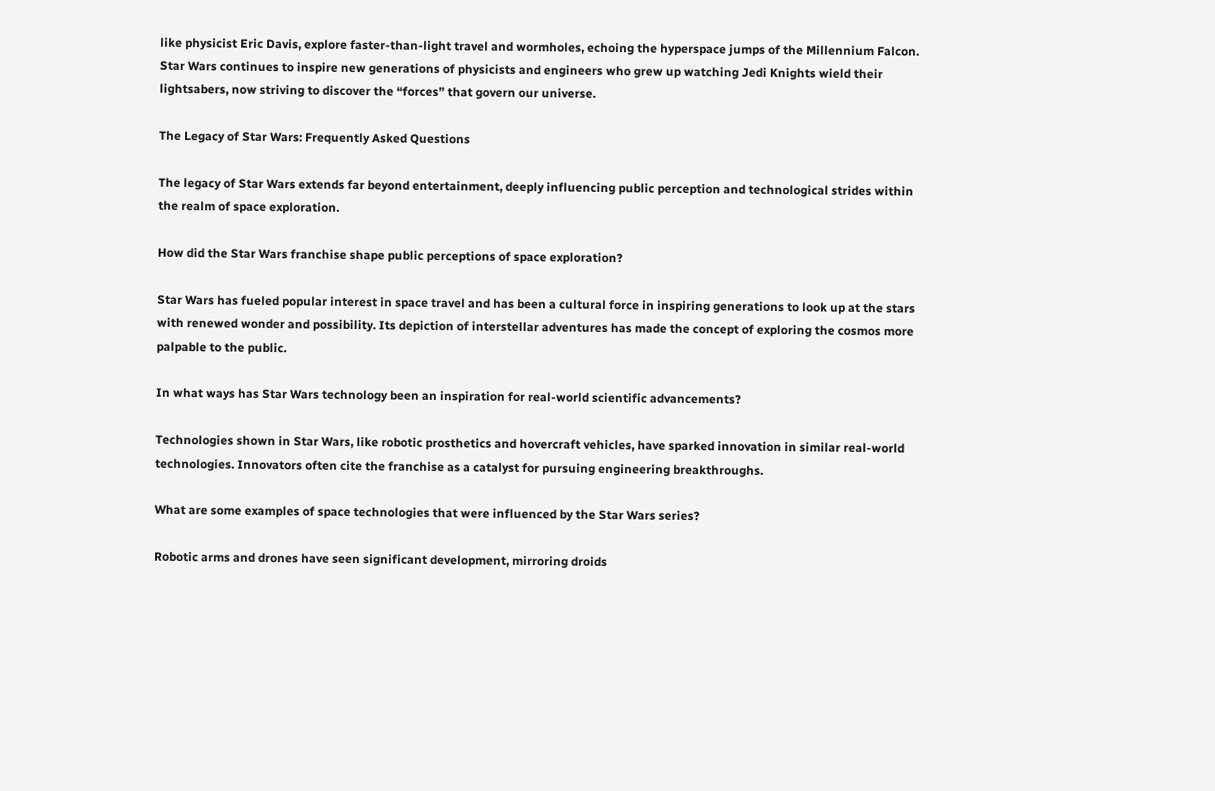like physicist Eric Davis, explore faster-than-light travel and wormholes, echoing the hyperspace jumps of the Millennium Falcon. Star Wars continues to inspire new generations of physicists and engineers who grew up watching Jedi Knights wield their lightsabers, now striving to discover the “forces” that govern our universe.

The Legacy of Star Wars: Frequently Asked Questions

The legacy of Star Wars extends far beyond entertainment, deeply influencing public perception and technological strides within the realm of space exploration.

How did the Star Wars franchise shape public perceptions of space exploration?

Star Wars has fueled popular interest in space travel and has been a cultural force in inspiring generations to look up at the stars with renewed wonder and possibility. Its depiction of interstellar adventures has made the concept of exploring the cosmos more palpable to the public.

In what ways has Star Wars technology been an inspiration for real-world scientific advancements?

Technologies shown in Star Wars, like robotic prosthetics and hovercraft vehicles, have sparked innovation in similar real-world technologies. Innovators often cite the franchise as a catalyst for pursuing engineering breakthroughs.

What are some examples of space technologies that were influenced by the Star Wars series?

Robotic arms and drones have seen significant development, mirroring droids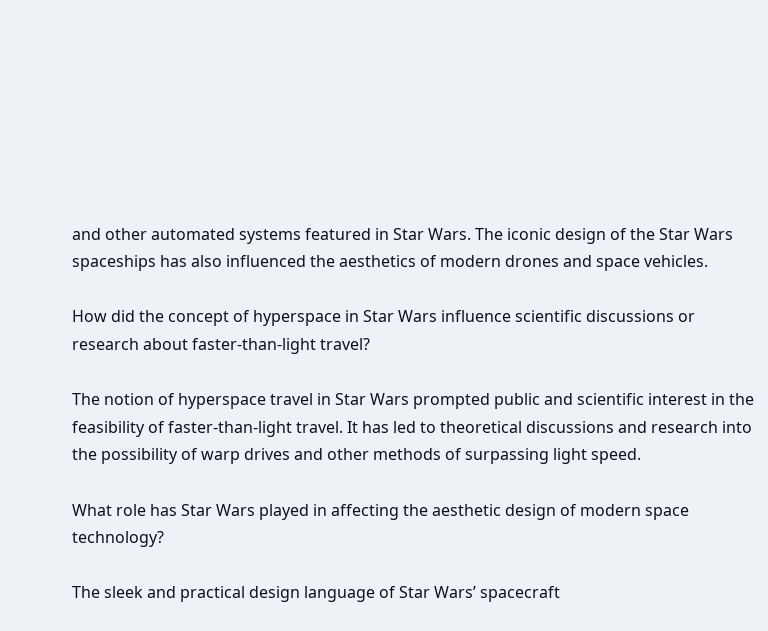and other automated systems featured in Star Wars. The iconic design of the Star Wars spaceships has also influenced the aesthetics of modern drones and space vehicles.

How did the concept of hyperspace in Star Wars influence scientific discussions or research about faster-than-light travel?

The notion of hyperspace travel in Star Wars prompted public and scientific interest in the feasibility of faster-than-light travel. It has led to theoretical discussions and research into the possibility of warp drives and other methods of surpassing light speed.

What role has Star Wars played in affecting the aesthetic design of modern space technology?

The sleek and practical design language of Star Wars’ spacecraft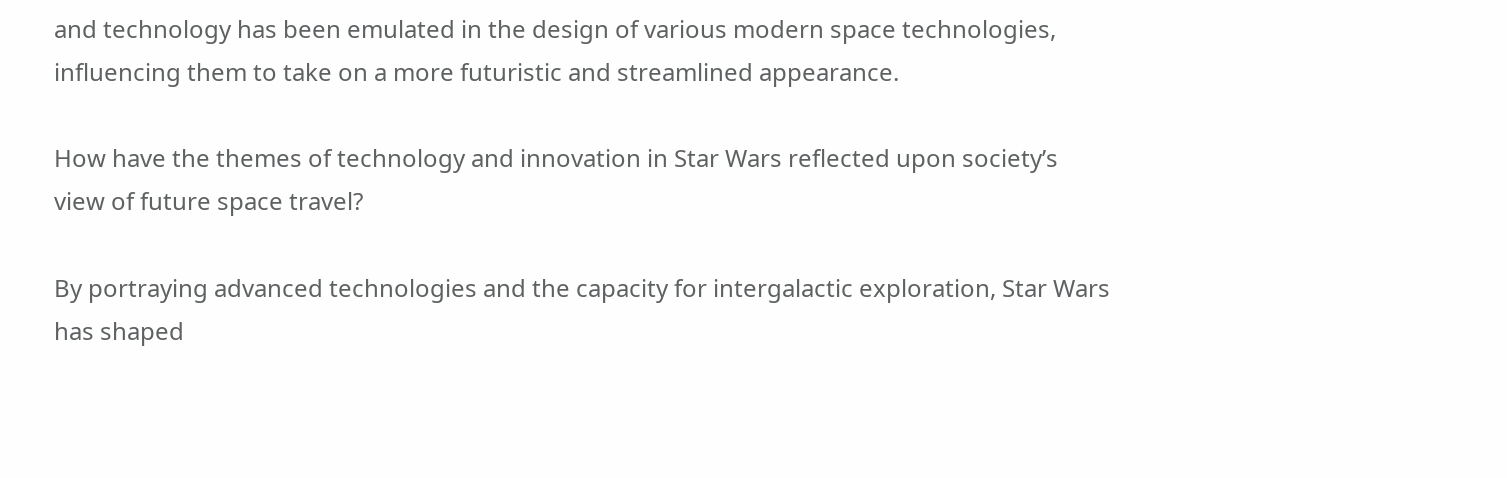and technology has been emulated in the design of various modern space technologies, influencing them to take on a more futuristic and streamlined appearance.

How have the themes of technology and innovation in Star Wars reflected upon society’s view of future space travel?

By portraying advanced technologies and the capacity for intergalactic exploration, Star Wars has shaped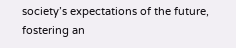society’s expectations of the future, fostering an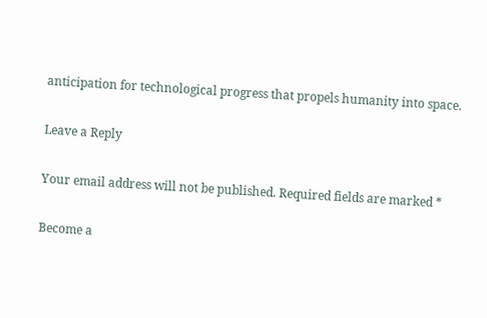anticipation for technological progress that propels humanity into space.

Leave a Reply

Your email address will not be published. Required fields are marked *

Become a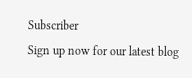Subscriber
Sign up now for our latest blog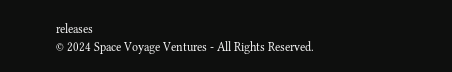releases
© 2024 Space Voyage Ventures - All Rights Reserved.